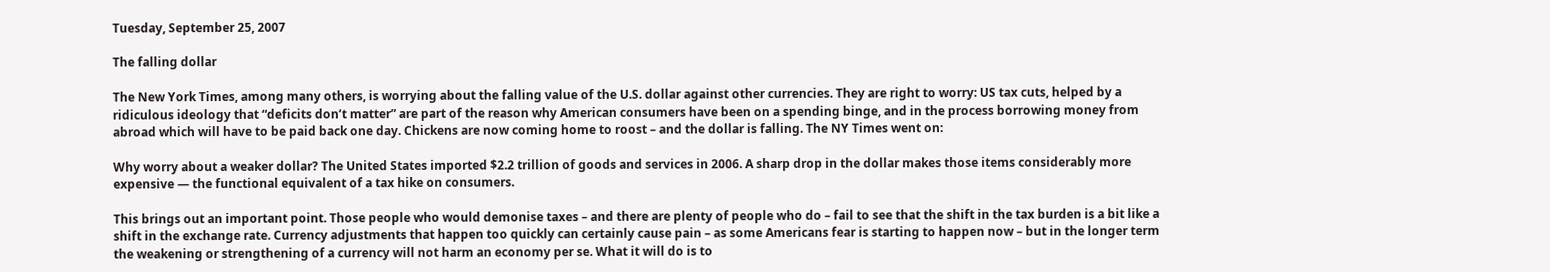Tuesday, September 25, 2007

The falling dollar

The New York Times, among many others, is worrying about the falling value of the U.S. dollar against other currencies. They are right to worry: US tax cuts, helped by a ridiculous ideology that “deficits don’t matter” are part of the reason why American consumers have been on a spending binge, and in the process borrowing money from abroad which will have to be paid back one day. Chickens are now coming home to roost – and the dollar is falling. The NY Times went on:

Why worry about a weaker dollar? The United States imported $2.2 trillion of goods and services in 2006. A sharp drop in the dollar makes those items considerably more expensive — the functional equivalent of a tax hike on consumers.

This brings out an important point. Those people who would demonise taxes – and there are plenty of people who do – fail to see that the shift in the tax burden is a bit like a shift in the exchange rate. Currency adjustments that happen too quickly can certainly cause pain – as some Americans fear is starting to happen now – but in the longer term the weakening or strengthening of a currency will not harm an economy per se. What it will do is to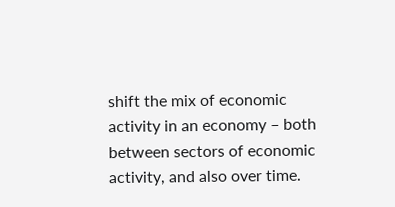shift the mix of economic activity in an economy – both between sectors of economic activity, and also over time.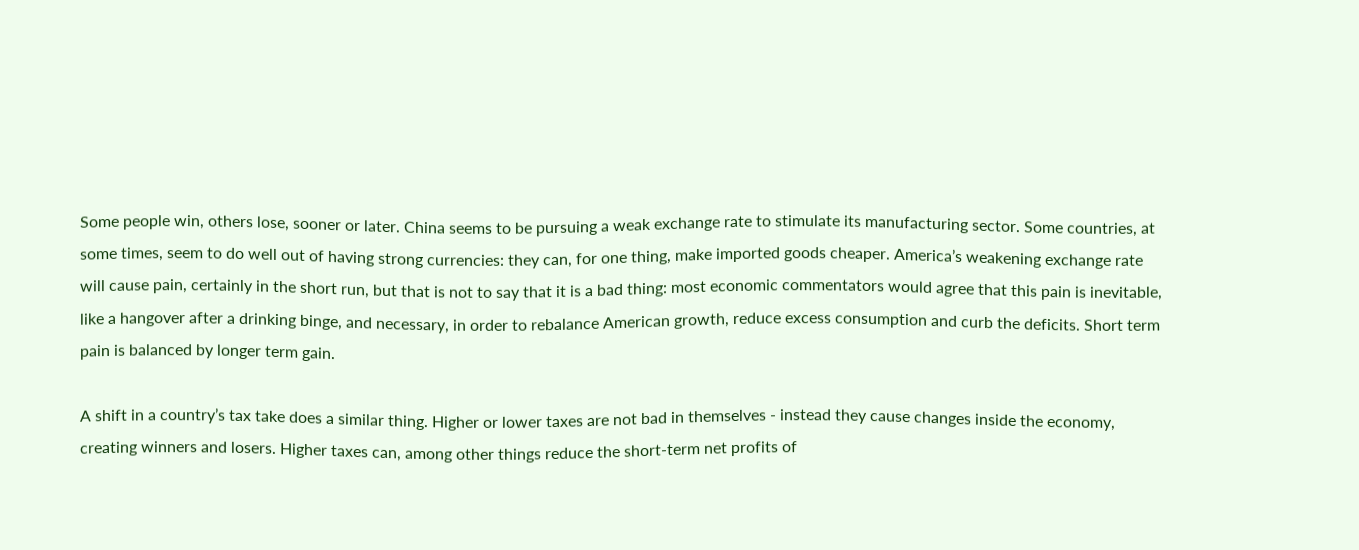Some people win, others lose, sooner or later. China seems to be pursuing a weak exchange rate to stimulate its manufacturing sector. Some countries, at some times, seem to do well out of having strong currencies: they can, for one thing, make imported goods cheaper. America’s weakening exchange rate will cause pain, certainly in the short run, but that is not to say that it is a bad thing: most economic commentators would agree that this pain is inevitable, like a hangover after a drinking binge, and necessary, in order to rebalance American growth, reduce excess consumption and curb the deficits. Short term pain is balanced by longer term gain.

A shift in a country’s tax take does a similar thing. Higher or lower taxes are not bad in themselves - instead they cause changes inside the economy, creating winners and losers. Higher taxes can, among other things reduce the short-term net profits of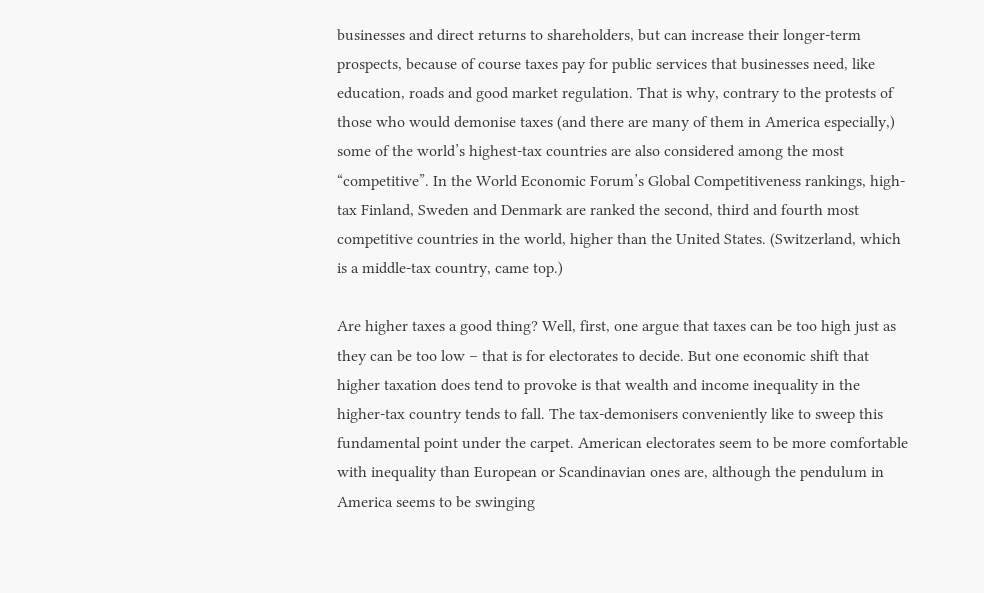businesses and direct returns to shareholders, but can increase their longer-term prospects, because of course taxes pay for public services that businesses need, like education, roads and good market regulation. That is why, contrary to the protests of those who would demonise taxes (and there are many of them in America especially,) some of the world’s highest-tax countries are also considered among the most “competitive”. In the World Economic Forum’s Global Competitiveness rankings, high-tax Finland, Sweden and Denmark are ranked the second, third and fourth most competitive countries in the world, higher than the United States. (Switzerland, which is a middle-tax country, came top.)

Are higher taxes a good thing? Well, first, one argue that taxes can be too high just as they can be too low – that is for electorates to decide. But one economic shift that higher taxation does tend to provoke is that wealth and income inequality in the higher-tax country tends to fall. The tax-demonisers conveniently like to sweep this fundamental point under the carpet. American electorates seem to be more comfortable with inequality than European or Scandinavian ones are, although the pendulum in America seems to be swinging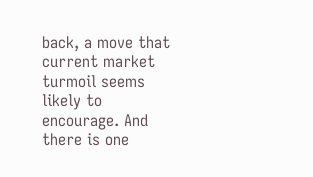back, a move that current market turmoil seems likely to encourage. And there is one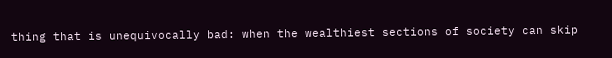thing that is unequivocally bad: when the wealthiest sections of society can skip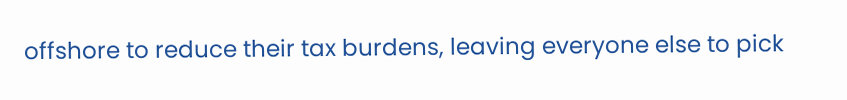offshore to reduce their tax burdens, leaving everyone else to pick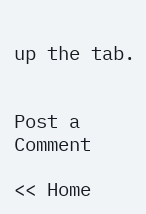up the tab.


Post a Comment

<< Home